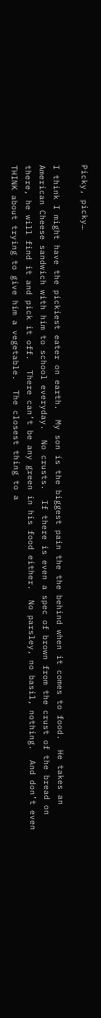Picky, picky…

I think I might have the pickiest eater on earth.  My son is the biggest pain the the behind when it comes to food.  He takes an American Cheese sandwich with him to school everyday.  No crusts.  If there is even a spec of brown from the crust of the bread on there, he will find it and pick it off.  There can’t be any green in his food either.  No parsley, no basil, nothing.  And don’t even THINK about trying to give him a vegetable.  The closest thing to a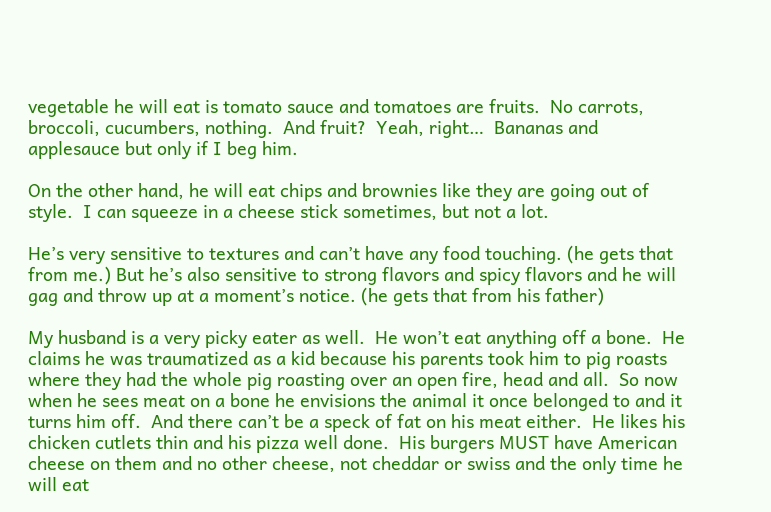vegetable he will eat is tomato sauce and tomatoes are fruits.  No carrots, broccoli, cucumbers, nothing.  And fruit?  Yeah, right…  Bananas and applesauce but only if I beg him.

On the other hand, he will eat chips and brownies like they are going out of style.  I can squeeze in a cheese stick sometimes, but not a lot.

He’s very sensitive to textures and can’t have any food touching. (he gets that from me.) But he’s also sensitive to strong flavors and spicy flavors and he will gag and throw up at a moment’s notice. (he gets that from his father)

My husband is a very picky eater as well.  He won’t eat anything off a bone.  He claims he was traumatized as a kid because his parents took him to pig roasts where they had the whole pig roasting over an open fire, head and all.  So now when he sees meat on a bone he envisions the animal it once belonged to and it turns him off.  And there can’t be a speck of fat on his meat either.  He likes his chicken cutlets thin and his pizza well done.  His burgers MUST have American cheese on them and no other cheese, not cheddar or swiss and the only time he will eat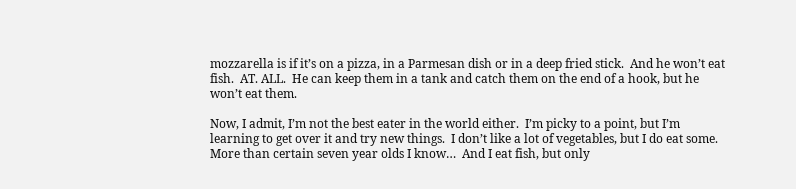mozzarella is if it’s on a pizza, in a Parmesan dish or in a deep fried stick.  And he won’t eat fish.  AT. ALL.  He can keep them in a tank and catch them on the end of a hook, but he won’t eat them.

Now, I admit, I’m not the best eater in the world either.  I’m picky to a point, but I’m learning to get over it and try new things.  I don’t like a lot of vegetables, but I do eat some.  More than certain seven year olds I know…  And I eat fish, but only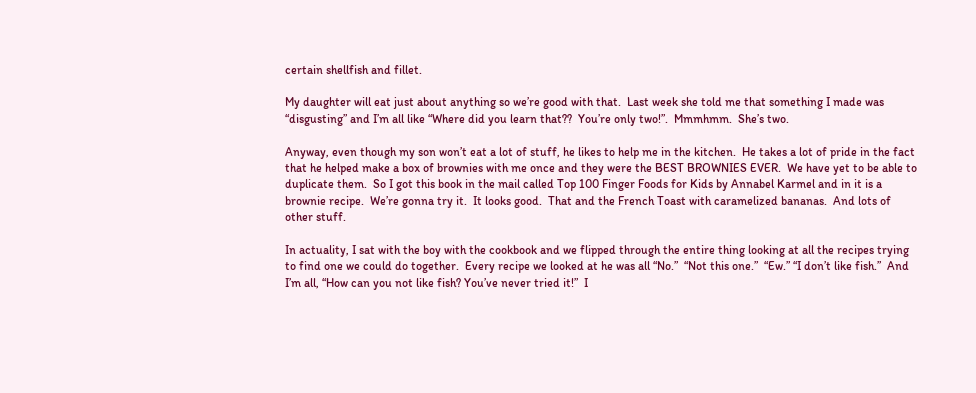certain shellfish and fillet.

My daughter will eat just about anything so we’re good with that.  Last week she told me that something I made was “disgusting” and I’m all like “Where did you learn that??  You’re only two!”.  Mmmhmm.  She’s two.

Anyway, even though my son won’t eat a lot of stuff, he likes to help me in the kitchen.  He takes a lot of pride in the fact that he helped make a box of brownies with me once and they were the BEST BROWNIES EVER.  We have yet to be able to duplicate them.  So I got this book in the mail called Top 100 Finger Foods for Kids by Annabel Karmel and in it is a brownie recipe.  We’re gonna try it.  It looks good.  That and the French Toast with caramelized bananas.  And lots of other stuff.

In actuality, I sat with the boy with the cookbook and we flipped through the entire thing looking at all the recipes trying to find one we could do together.  Every recipe we looked at he was all “No.”  “Not this one.”  “Ew.” “I don’t like fish.”  And I’m all, “How can you not like fish? You’ve never tried it!”  I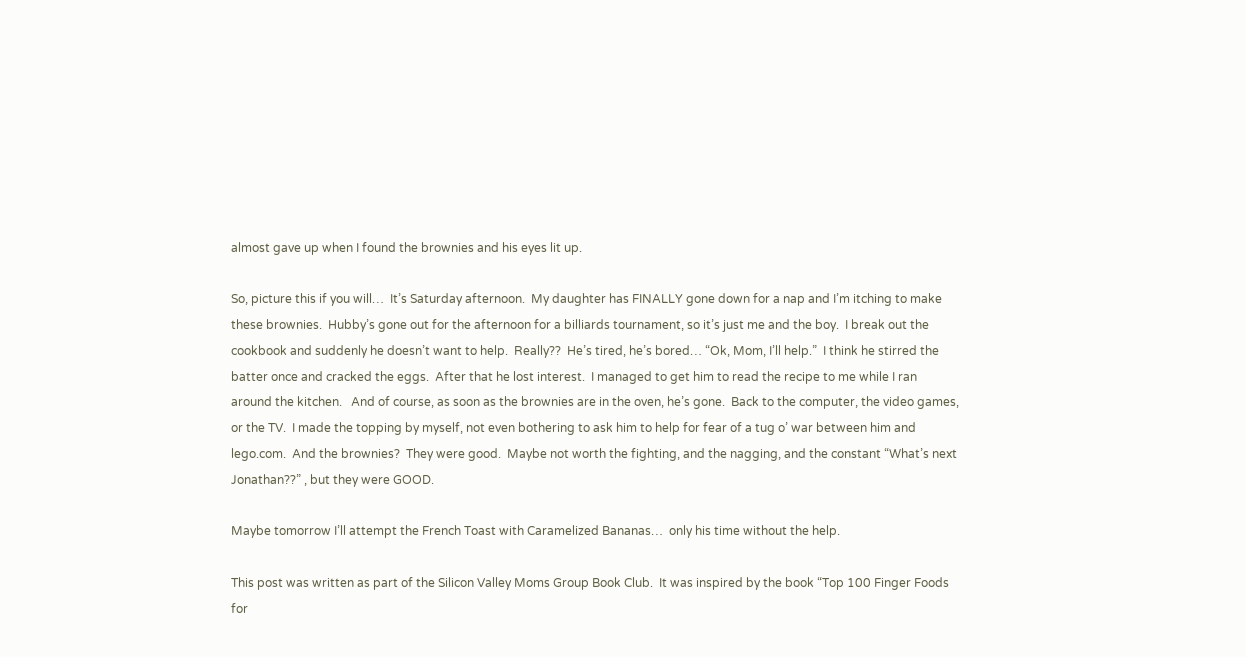almost gave up when I found the brownies and his eyes lit up.

So, picture this if you will…  It’s Saturday afternoon.  My daughter has FINALLY gone down for a nap and I’m itching to make these brownies.  Hubby’s gone out for the afternoon for a billiards tournament, so it’s just me and the boy.  I break out the cookbook and suddenly he doesn’t want to help.  Really??  He’s tired, he’s bored… “Ok, Mom, I’ll help.”  I think he stirred the batter once and cracked the eggs.  After that he lost interest.  I managed to get him to read the recipe to me while I ran around the kitchen.   And of course, as soon as the brownies are in the oven, he’s gone.  Back to the computer, the video games, or the TV.  I made the topping by myself, not even bothering to ask him to help for fear of a tug o’ war between him and lego.com.  And the brownies?  They were good.  Maybe not worth the fighting, and the nagging, and the constant “What’s next Jonathan??” , but they were GOOD.

Maybe tomorrow I’ll attempt the French Toast with Caramelized Bananas…  only his time without the help.

This post was written as part of the Silicon Valley Moms Group Book Club.  It was inspired by the book “Top 100 Finger Foods for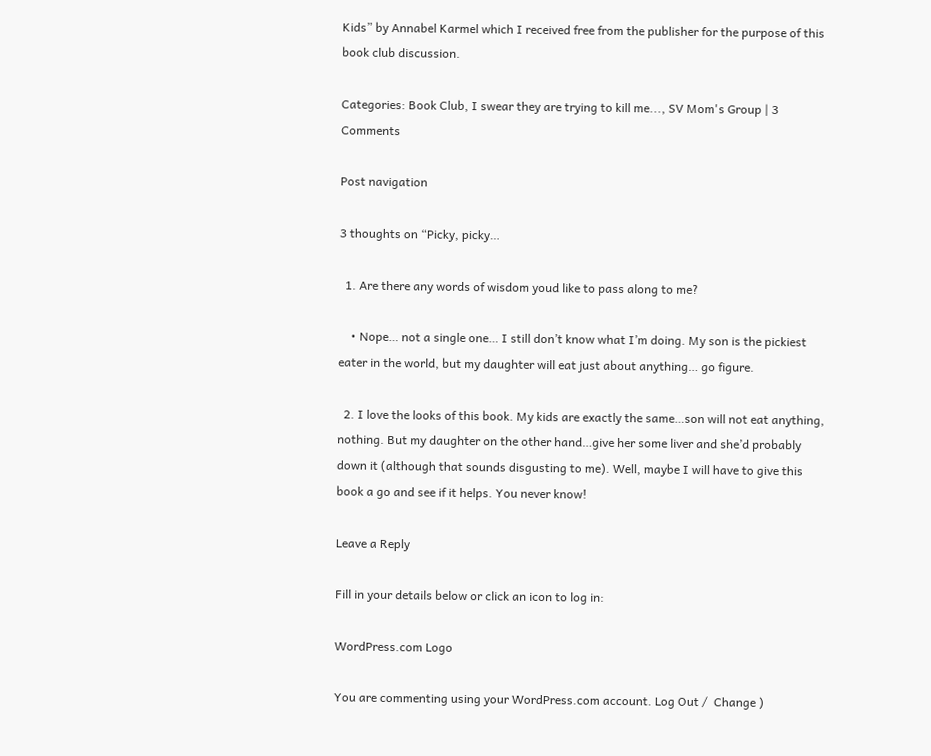Kids” by Annabel Karmel which I received free from the publisher for the purpose of this book club discussion.

Categories: Book Club, I swear they are trying to kill me..., SV Mom's Group | 3 Comments

Post navigation

3 thoughts on “Picky, picky…

  1. Are there any words of wisdom youd like to pass along to me?

    • Nope… not a single one… I still don’t know what I’m doing. My son is the pickiest eater in the world, but my daughter will eat just about anything… go figure.

  2. I love the looks of this book. My kids are exactly the same…son will not eat anything, nothing. But my daughter on the other hand…give her some liver and she’d probably down it (although that sounds disgusting to me). Well, maybe I will have to give this book a go and see if it helps. You never know!

Leave a Reply

Fill in your details below or click an icon to log in:

WordPress.com Logo

You are commenting using your WordPress.com account. Log Out /  Change )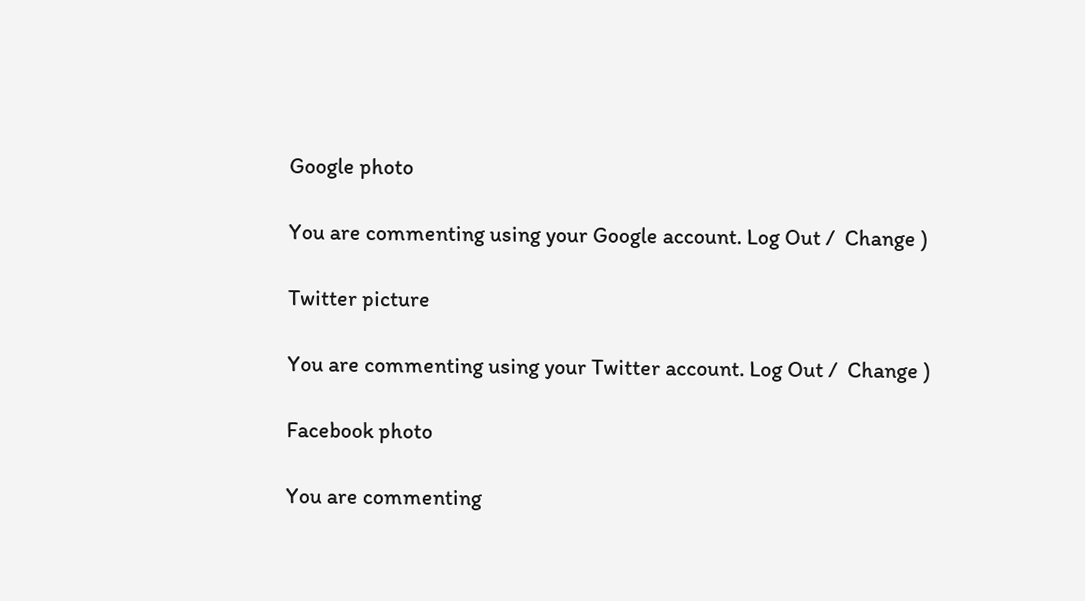Google photo

You are commenting using your Google account. Log Out /  Change )

Twitter picture

You are commenting using your Twitter account. Log Out /  Change )

Facebook photo

You are commenting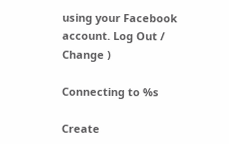using your Facebook account. Log Out /  Change )

Connecting to %s

Create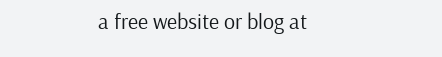a free website or blog at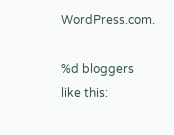WordPress.com.

%d bloggers like this: